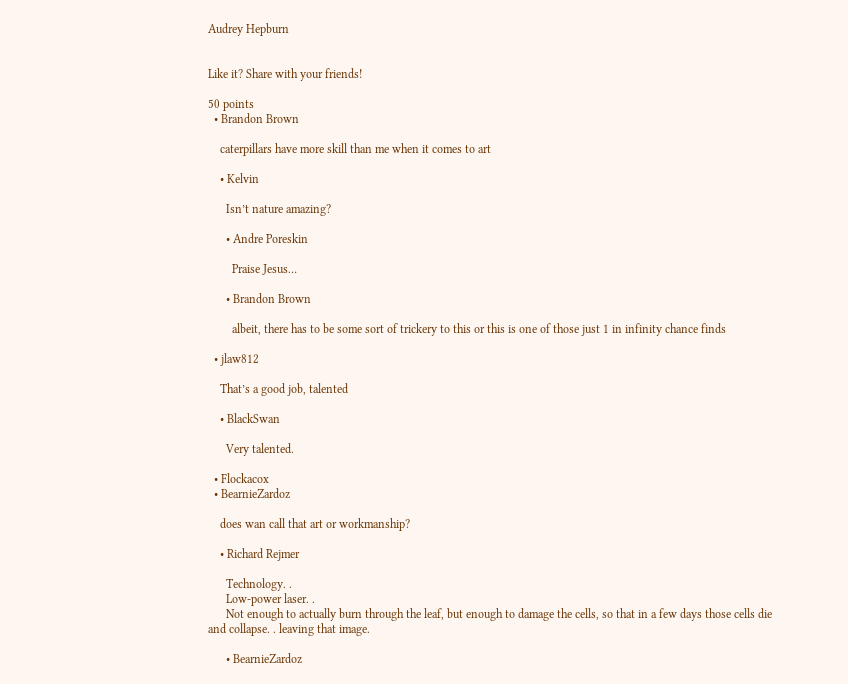Audrey Hepburn


Like it? Share with your friends!

50 points
  • Brandon Brown

    caterpillars have more skill than me when it comes to art

    • Kelvin

      Isn’t nature amazing?

      • Andre Poreskin

        Praise Jesus…

      • Brandon Brown

        albeit, there has to be some sort of trickery to this or this is one of those just 1 in infinity chance finds

  • jlaw812

    That’s a good job, talented

    • BlackSwan

      Very talented.

  • Flockacox
  • BearnieZardoz

    does wan call that art or workmanship?

    • Richard Rejmer

      Technology. .
      Low-power laser. .
      Not enough to actually burn through the leaf, but enough to damage the cells, so that in a few days those cells die and collapse. . leaving that image.

      • BearnieZardoz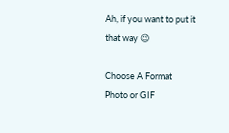Ah, if you want to put it that way 😉

Choose A Format
Photo or GIF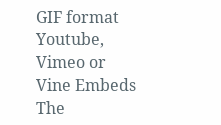GIF format
Youtube, Vimeo or Vine Embeds
The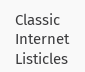Classic Internet Listicles